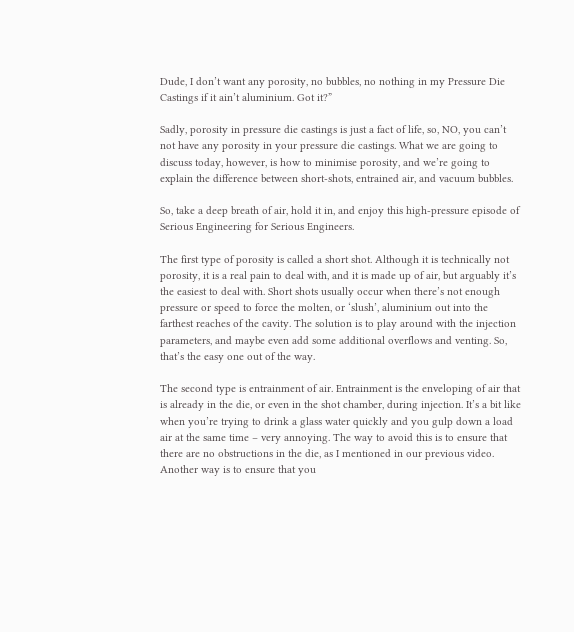Dude, I don’t want any porosity, no bubbles, no nothing in my Pressure Die Castings if it ain’t aluminium. Got it?”

Sadly, porosity in pressure die castings is just a fact of life, so, NO, you can’t not have any porosity in your pressure die castings. What we are going to discuss today, however, is how to minimise porosity, and we’re going to explain the difference between short-shots, entrained air, and vacuum bubbles.

So, take a deep breath of air, hold it in, and enjoy this high-pressure episode of Serious Engineering for Serious Engineers.

The first type of porosity is called a short shot. Although it is technically not porosity, it is a real pain to deal with, and it is made up of air, but arguably it’s the easiest to deal with. Short shots usually occur when there’s not enough pressure or speed to force the molten, or ‘slush’, aluminium out into the farthest reaches of the cavity. The solution is to play around with the injection parameters, and maybe even add some additional overflows and venting. So, that’s the easy one out of the way.

The second type is entrainment of air. Entrainment is the enveloping of air that is already in the die, or even in the shot chamber, during injection. It’s a bit like when you’re trying to drink a glass water quickly and you gulp down a load air at the same time – very annoying. The way to avoid this is to ensure that there are no obstructions in the die, as I mentioned in our previous video. Another way is to ensure that you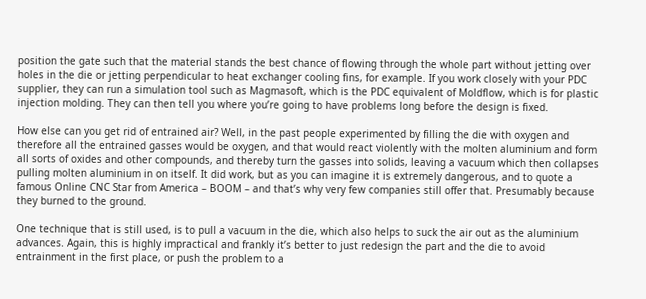position the gate such that the material stands the best chance of flowing through the whole part without jetting over holes in the die or jetting perpendicular to heat exchanger cooling fins, for example. If you work closely with your PDC supplier, they can run a simulation tool such as Magmasoft, which is the PDC equivalent of Moldflow, which is for plastic injection molding. They can then tell you where you’re going to have problems long before the design is fixed.

How else can you get rid of entrained air? Well, in the past people experimented by filling the die with oxygen and therefore all the entrained gasses would be oxygen, and that would react violently with the molten aluminium and form all sorts of oxides and other compounds, and thereby turn the gasses into solids, leaving a vacuum which then collapses pulling molten aluminium in on itself. It did work, but as you can imagine it is extremely dangerous, and to quote a famous Online CNC Star from America – BOOM – and that’s why very few companies still offer that. Presumably because they burned to the ground.

One technique that is still used, is to pull a vacuum in the die, which also helps to suck the air out as the aluminium advances. Again, this is highly impractical and frankly it’s better to just redesign the part and the die to avoid entrainment in the first place, or push the problem to a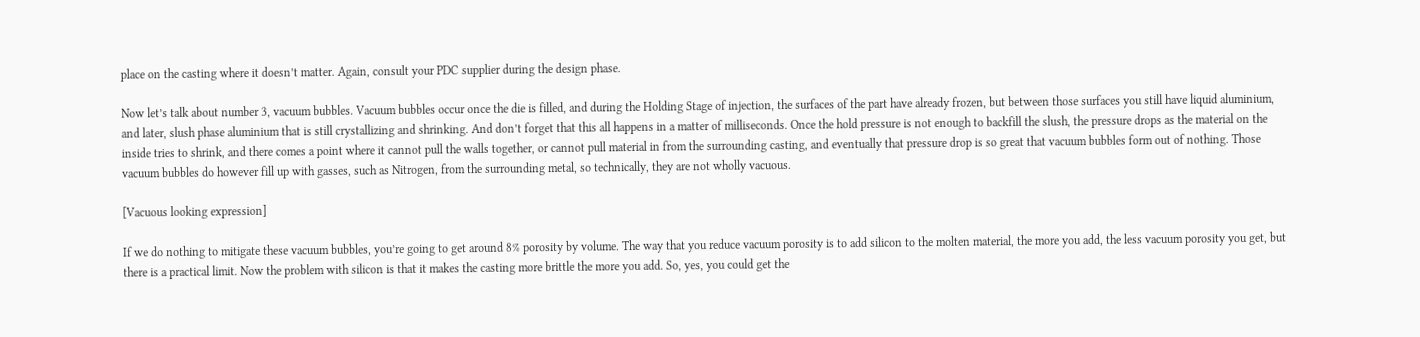place on the casting where it doesn’t matter. Again, consult your PDC supplier during the design phase.

Now let’s talk about number 3, vacuum bubbles. Vacuum bubbles occur once the die is filled, and during the Holding Stage of injection, the surfaces of the part have already frozen, but between those surfaces you still have liquid aluminium, and later, slush phase aluminium that is still crystallizing and shrinking. And don’t forget that this all happens in a matter of milliseconds. Once the hold pressure is not enough to backfill the slush, the pressure drops as the material on the inside tries to shrink, and there comes a point where it cannot pull the walls together, or cannot pull material in from the surrounding casting, and eventually that pressure drop is so great that vacuum bubbles form out of nothing. Those vacuum bubbles do however fill up with gasses, such as Nitrogen, from the surrounding metal, so technically, they are not wholly vacuous.

[Vacuous looking expression]

If we do nothing to mitigate these vacuum bubbles, you’re going to get around 8% porosity by volume. The way that you reduce vacuum porosity is to add silicon to the molten material, the more you add, the less vacuum porosity you get, but there is a practical limit. Now the problem with silicon is that it makes the casting more brittle the more you add. So, yes, you could get the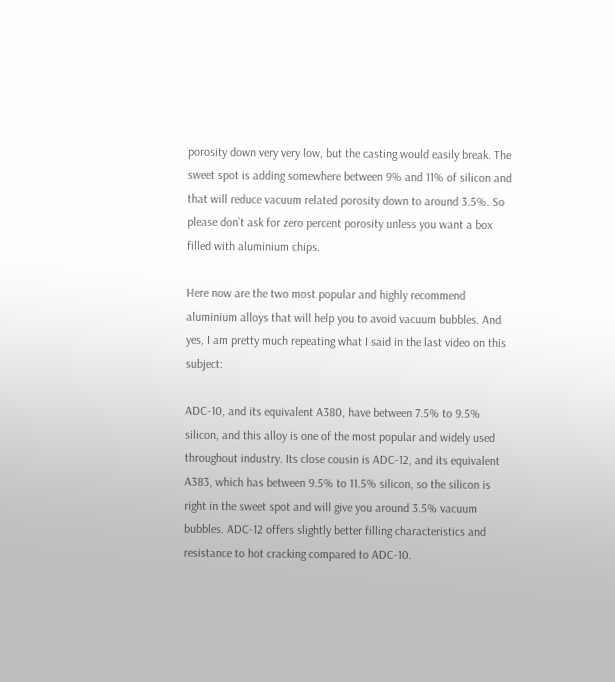porosity down very very low, but the casting would easily break. The sweet spot is adding somewhere between 9% and 11% of silicon and that will reduce vacuum related porosity down to around 3.5%. So please don’t ask for zero percent porosity unless you want a box filled with aluminium chips.

Here now are the two most popular and highly recommend aluminium alloys that will help you to avoid vacuum bubbles. And yes, I am pretty much repeating what I said in the last video on this subject:

ADC-10, and its equivalent A380, have between 7.5% to 9.5% silicon, and this alloy is one of the most popular and widely used throughout industry. Its close cousin is ADC-12, and its equivalent A383, which has between 9.5% to 11.5% silicon, so the silicon is right in the sweet spot and will give you around 3.5% vacuum bubbles. ADC-12 offers slightly better filling characteristics and resistance to hot cracking compared to ADC-10.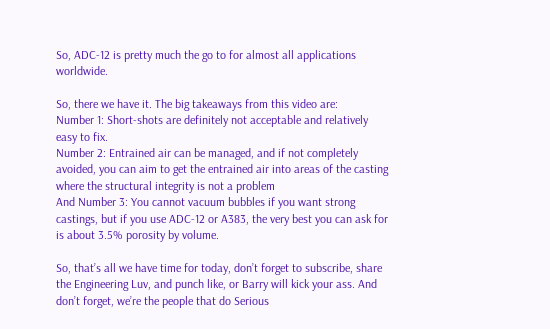So, ADC-12 is pretty much the go to for almost all applications worldwide.

So, there we have it. The big takeaways from this video are:
Number 1: Short-shots are definitely not acceptable and relatively easy to fix.
Number 2: Entrained air can be managed, and if not completely avoided, you can aim to get the entrained air into areas of the casting where the structural integrity is not a problem
And Number 3: You cannot vacuum bubbles if you want strong castings, but if you use ADC-12 or A383, the very best you can ask for is about 3.5% porosity by volume.

So, that’s all we have time for today, don’t forget to subscribe, share the Engineering Luv, and punch like, or Barry will kick your ass. And don’t forget, we’re the people that do Serious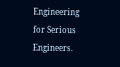Engineering for Serious Engineers.